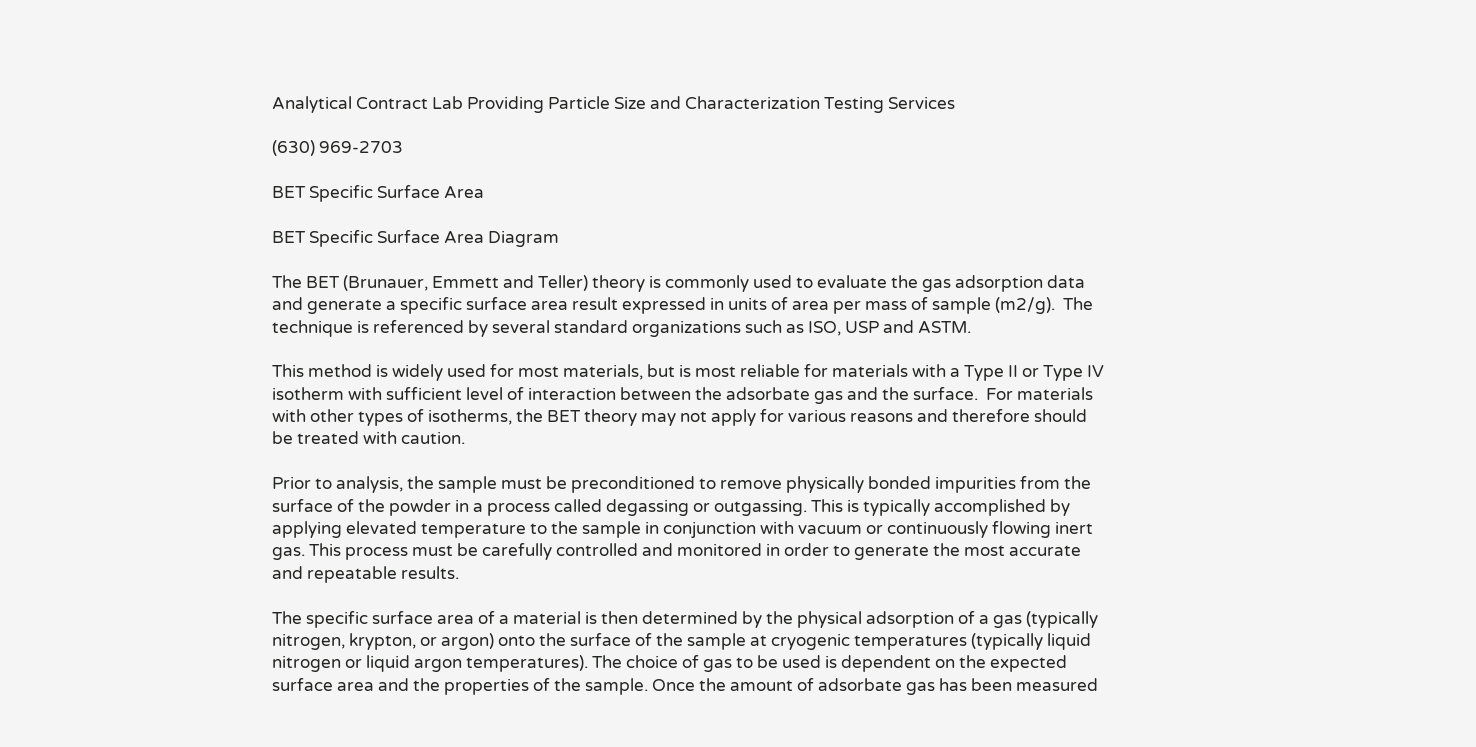Analytical Contract Lab Providing Particle Size and Characterization Testing Services

(630) 969-2703

BET Specific Surface Area

BET Specific Surface Area Diagram

The BET (Brunauer, Emmett and Teller) theory is commonly used to evaluate the gas adsorption data and generate a specific surface area result expressed in units of area per mass of sample (m2/g).  The technique is referenced by several standard organizations such as ISO, USP and ASTM.

This method is widely used for most materials, but is most reliable for materials with a Type II or Type IV isotherm with sufficient level of interaction between the adsorbate gas and the surface.  For materials with other types of isotherms, the BET theory may not apply for various reasons and therefore should be treated with caution.

Prior to analysis, the sample must be preconditioned to remove physically bonded impurities from the surface of the powder in a process called degassing or outgassing. This is typically accomplished by applying elevated temperature to the sample in conjunction with vacuum or continuously flowing inert gas. This process must be carefully controlled and monitored in order to generate the most accurate and repeatable results.

The specific surface area of a material is then determined by the physical adsorption of a gas (typically nitrogen, krypton, or argon) onto the surface of the sample at cryogenic temperatures (typically liquid nitrogen or liquid argon temperatures). The choice of gas to be used is dependent on the expected surface area and the properties of the sample. Once the amount of adsorbate gas has been measured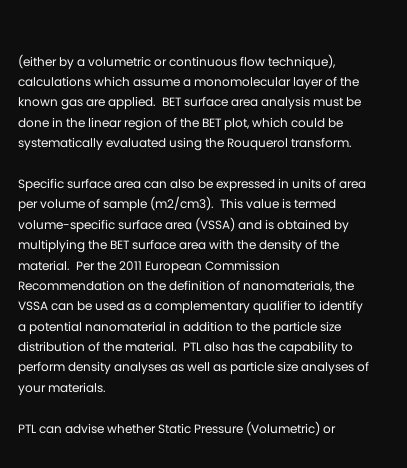(either by a volumetric or continuous flow technique), calculations which assume a monomolecular layer of the known gas are applied.  BET surface area analysis must be done in the linear region of the BET plot, which could be systematically evaluated using the Rouquerol transform.

Specific surface area can also be expressed in units of area per volume of sample (m2/cm3).  This value is termed volume-specific surface area (VSSA) and is obtained by multiplying the BET surface area with the density of the material.  Per the 2011 European Commission Recommendation on the definition of nanomaterials, the VSSA can be used as a complementary qualifier to identify a potential nanomaterial in addition to the particle size distribution of the material.  PTL also has the capability to perform density analyses as well as particle size analyses of your materials.

PTL can advise whether Static Pressure (Volumetric) or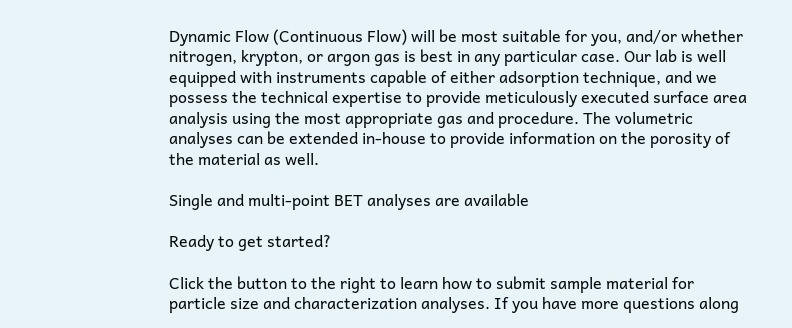Dynamic Flow (Continuous Flow) will be most suitable for you, and/or whether nitrogen, krypton, or argon gas is best in any particular case. Our lab is well equipped with instruments capable of either adsorption technique, and we possess the technical expertise to provide meticulously executed surface area analysis using the most appropriate gas and procedure. The volumetric analyses can be extended in-house to provide information on the porosity of the material as well.

Single and multi-point BET analyses are available

Ready to get started?

Click the button to the right to learn how to submit sample material for particle size and characterization analyses. If you have more questions along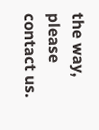the way, please contact us.